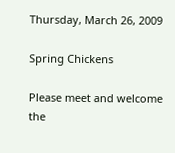Thursday, March 26, 2009

Spring Chickens

Please meet and welcome the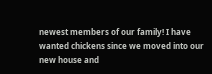newest members of our family! I have wanted chickens since we moved into our new house and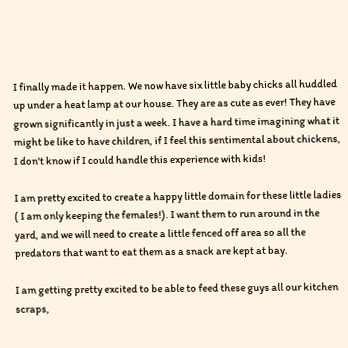I finally made it happen. We now have six little baby chicks all huddled up under a heat lamp at our house. They are as cute as ever! They have grown significantly in just a week. I have a hard time imagining what it might be like to have children, if I feel this sentimental about chickens, I don't know if I could handle this experience with kids!

I am pretty excited to create a happy little domain for these little ladies ( I am only keeping the females!). I want them to run around in the yard, and we will need to create a little fenced off area so all the predators that want to eat them as a snack are kept at bay.

I am getting pretty excited to be able to feed these guys all our kitchen scraps,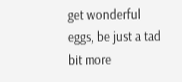get wonderful eggs, be just a tad bit more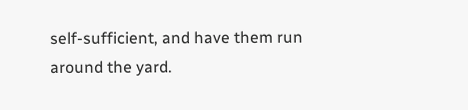self-sufficient, and have them run around the yard.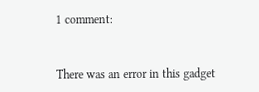1 comment:


There was an error in this gadget